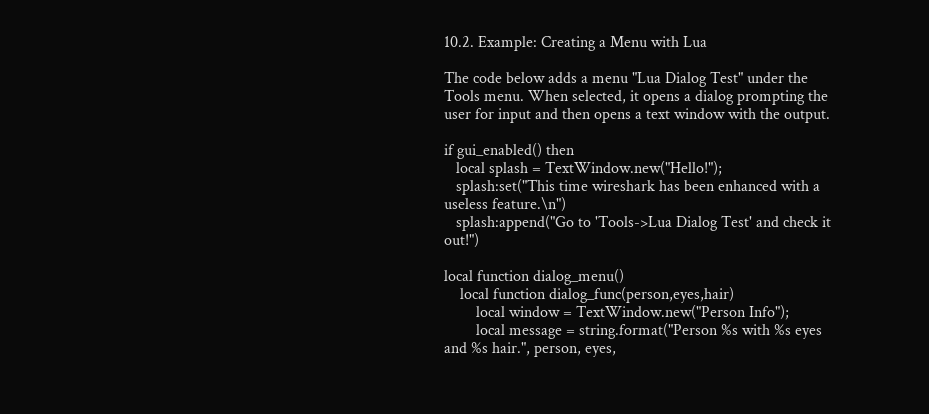10.2. Example: Creating a Menu with Lua

The code below adds a menu "Lua Dialog Test" under the Tools menu. When selected, it opens a dialog prompting the user for input and then opens a text window with the output.

if gui_enabled() then
   local splash = TextWindow.new("Hello!");
   splash:set("This time wireshark has been enhanced with a useless feature.\n")
   splash:append("Go to 'Tools->Lua Dialog Test' and check it out!")

local function dialog_menu()
    local function dialog_func(person,eyes,hair)
        local window = TextWindow.new("Person Info");
        local message = string.format("Person %s with %s eyes and %s hair.", person, eyes,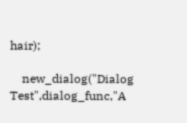hair);

    new_dialog("Dialog Test",dialog_func,"A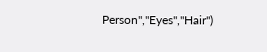Person","Eyes","Hair")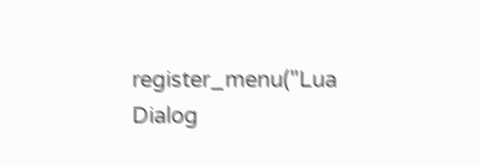register_menu("Lua Dialog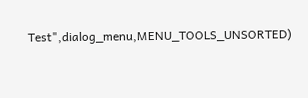Test",dialog_menu,MENU_TOOLS_UNSORTED)